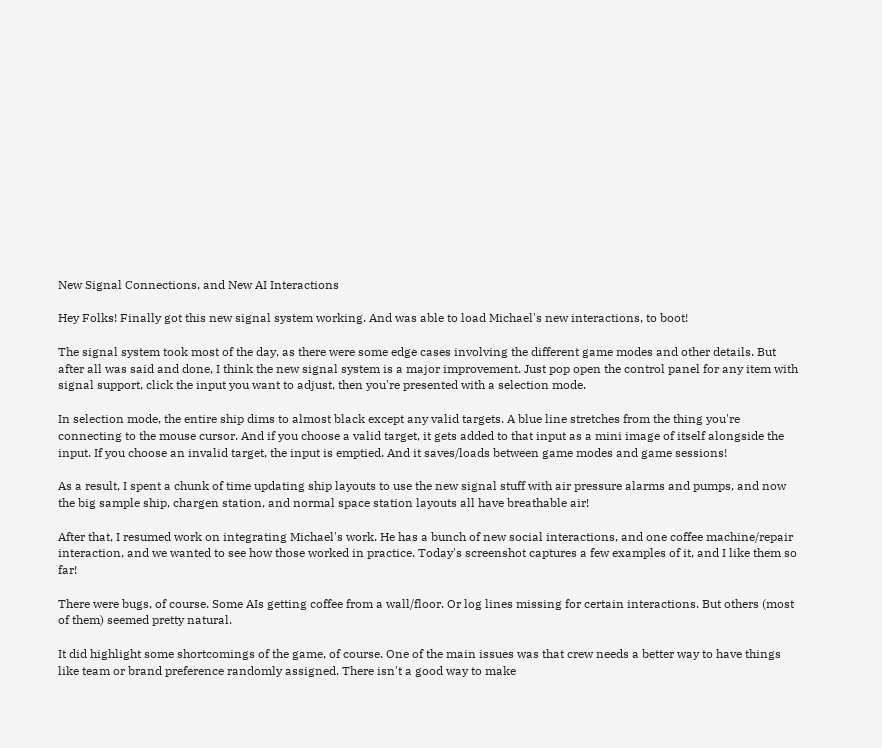New Signal Connections, and New AI Interactions

Hey Folks! Finally got this new signal system working. And was able to load Michael's new interactions, to boot!

The signal system took most of the day, as there were some edge cases involving the different game modes and other details. But after all was said and done, I think the new signal system is a major improvement. Just pop open the control panel for any item with signal support, click the input you want to adjust, then you're presented with a selection mode.

In selection mode, the entire ship dims to almost black except any valid targets. A blue line stretches from the thing you're connecting to the mouse cursor. And if you choose a valid target, it gets added to that input as a mini image of itself alongside the input. If you choose an invalid target, the input is emptied. And it saves/loads between game modes and game sessions!

As a result, I spent a chunk of time updating ship layouts to use the new signal stuff with air pressure alarms and pumps, and now the big sample ship, chargen station, and normal space station layouts all have breathable air!

After that, I resumed work on integrating Michael's work. He has a bunch of new social interactions, and one coffee machine/repair interaction, and we wanted to see how those worked in practice. Today's screenshot captures a few examples of it, and I like them so far!

There were bugs, of course. Some AIs getting coffee from a wall/floor. Or log lines missing for certain interactions. But others (most of them) seemed pretty natural.

It did highlight some shortcomings of the game, of course. One of the main issues was that crew needs a better way to have things like team or brand preference randomly assigned. There isn't a good way to make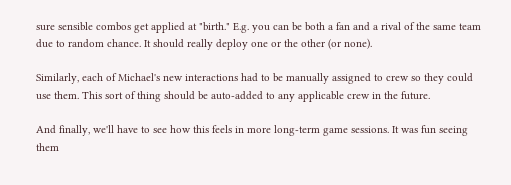sure sensible combos get applied at "birth." E.g. you can be both a fan and a rival of the same team due to random chance. It should really deploy one or the other (or none).

Similarly, each of Michael's new interactions had to be manually assigned to crew so they could use them. This sort of thing should be auto-added to any applicable crew in the future.

And finally, we'll have to see how this feels in more long-term game sessions. It was fun seeing them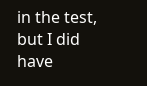in the test, but I did have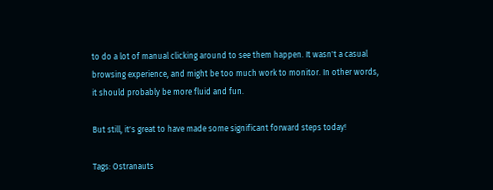to do a lot of manual clicking around to see them happen. It wasn't a casual browsing experience, and might be too much work to monitor. In other words, it should probably be more fluid and fun.

But still, it's great to have made some significant forward steps today!

Tags: Ostranauts